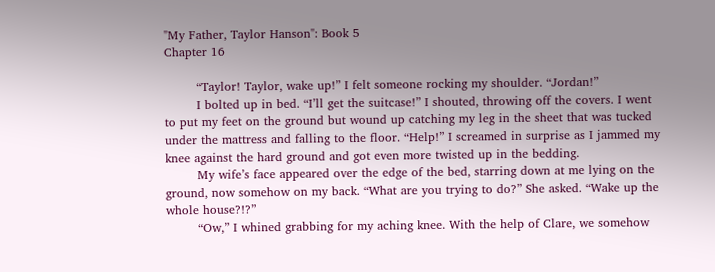"My Father, Taylor Hanson": Book 5
Chapter 16

        “Taylor! Taylor, wake up!” I felt someone rocking my shoulder. “Jordan!”
        I bolted up in bed. “I’ll get the suitcase!” I shouted, throwing off the covers. I went to put my feet on the ground but wound up catching my leg in the sheet that was tucked under the mattress and falling to the floor. “Help!” I screamed in surprise as I jammed my knee against the hard ground and got even more twisted up in the bedding.
        My wife’s face appeared over the edge of the bed, starring down at me lying on the ground, now somehow on my back. “What are you trying to do?” She asked. “Wake up the whole house?!?”
        “Ow,” I whined grabbing for my aching knee. With the help of Clare, we somehow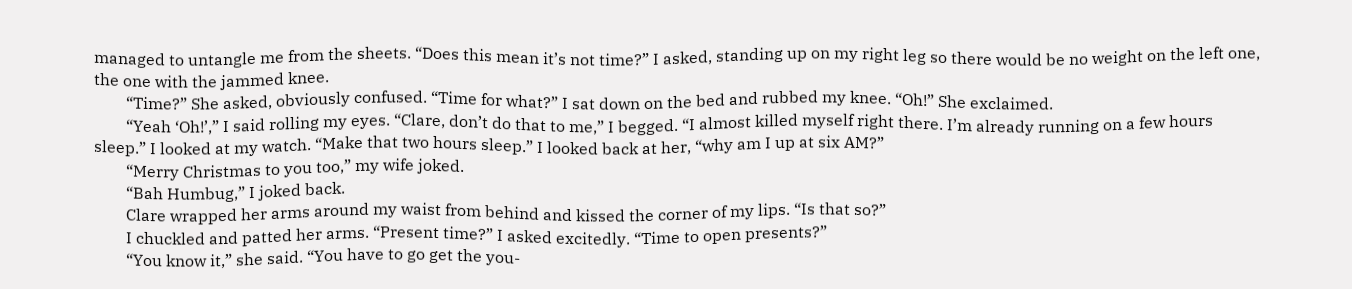managed to untangle me from the sheets. “Does this mean it’s not time?” I asked, standing up on my right leg so there would be no weight on the left one, the one with the jammed knee.
        “Time?” She asked, obviously confused. “Time for what?” I sat down on the bed and rubbed my knee. “Oh!” She exclaimed.
        “Yeah ‘Oh!’,” I said rolling my eyes. “Clare, don’t do that to me,” I begged. “I almost killed myself right there. I’m already running on a few hours sleep.” I looked at my watch. “Make that two hours sleep.” I looked back at her, “why am I up at six AM?”
        “Merry Christmas to you too,” my wife joked.
        “Bah Humbug,” I joked back.
        Clare wrapped her arms around my waist from behind and kissed the corner of my lips. “Is that so?”
        I chuckled and patted her arms. “Present time?” I asked excitedly. “Time to open presents?”
        “You know it,” she said. “You have to go get the you-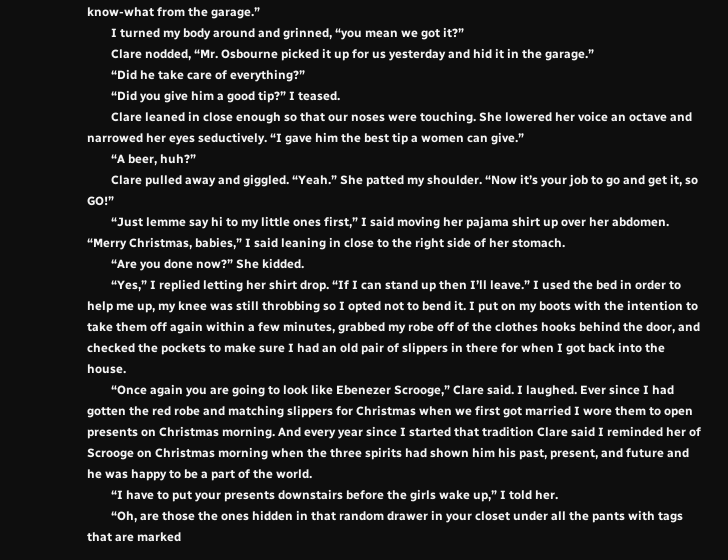know-what from the garage.”
        I turned my body around and grinned, “you mean we got it?”
        Clare nodded, “Mr. Osbourne picked it up for us yesterday and hid it in the garage.”
        “Did he take care of everything?”
        “Did you give him a good tip?” I teased.
        Clare leaned in close enough so that our noses were touching. She lowered her voice an octave and narrowed her eyes seductively. “I gave him the best tip a women can give.”
        “A beer, huh?”
        Clare pulled away and giggled. “Yeah.” She patted my shoulder. “Now it’s your job to go and get it, so GO!”
        “Just lemme say hi to my little ones first,” I said moving her pajama shirt up over her abdomen. “Merry Christmas, babies,” I said leaning in close to the right side of her stomach.
        “Are you done now?” She kidded.
        “Yes,” I replied letting her shirt drop. “If I can stand up then I’ll leave.” I used the bed in order to help me up, my knee was still throbbing so I opted not to bend it. I put on my boots with the intention to take them off again within a few minutes, grabbed my robe off of the clothes hooks behind the door, and checked the pockets to make sure I had an old pair of slippers in there for when I got back into the house.
        “Once again you are going to look like Ebenezer Scrooge,” Clare said. I laughed. Ever since I had gotten the red robe and matching slippers for Christmas when we first got married I wore them to open presents on Christmas morning. And every year since I started that tradition Clare said I reminded her of Scrooge on Christmas morning when the three spirits had shown him his past, present, and future and he was happy to be a part of the world.
        “I have to put your presents downstairs before the girls wake up,” I told her.
        “Oh, are those the ones hidden in that random drawer in your closet under all the pants with tags that are marked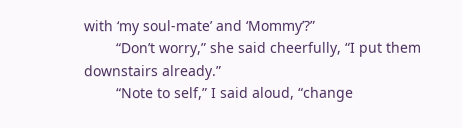with ‘my soul-mate’ and ‘Mommy’?”
        “Don’t worry,” she said cheerfully, “I put them downstairs already.”
        “Note to self,” I said aloud, “change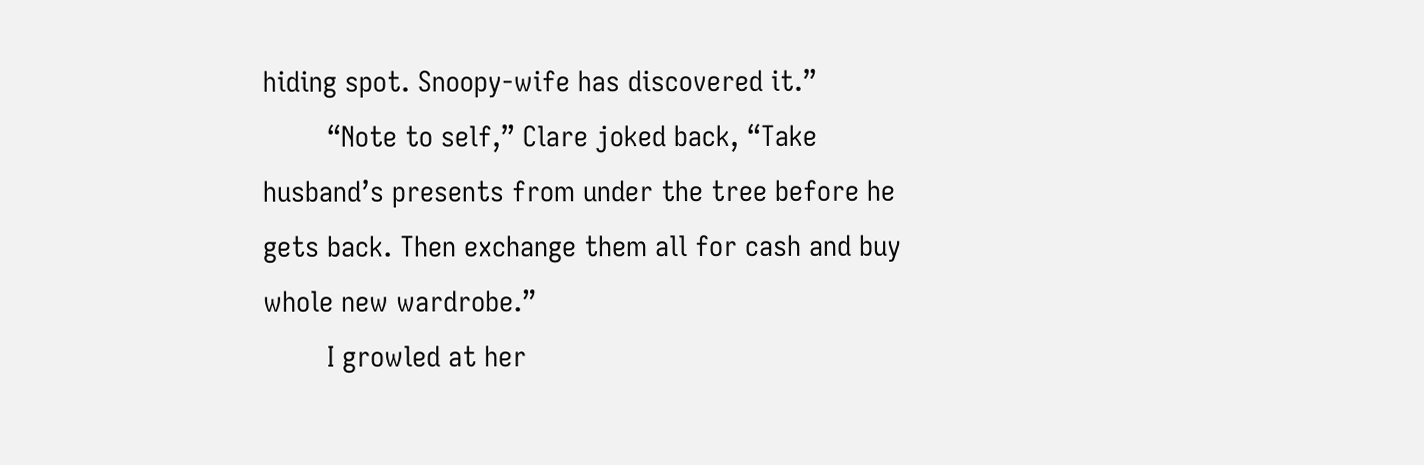hiding spot. Snoopy-wife has discovered it.”
        “Note to self,” Clare joked back, “Take husband’s presents from under the tree before he gets back. Then exchange them all for cash and buy whole new wardrobe.”
        I growled at her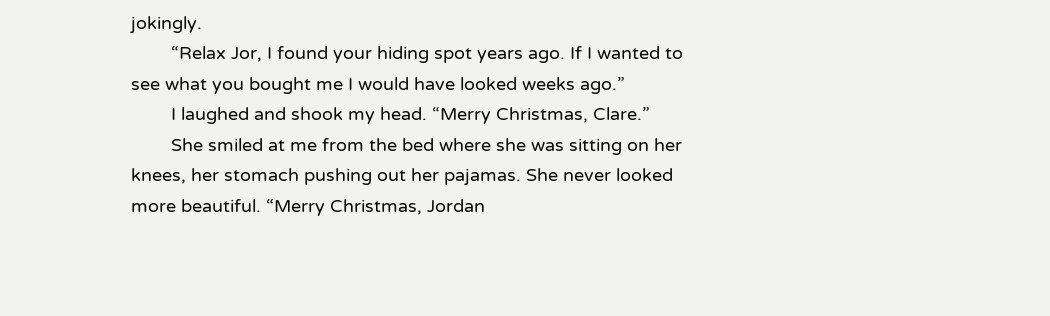jokingly.
        “Relax Jor, I found your hiding spot years ago. If I wanted to see what you bought me I would have looked weeks ago.”
        I laughed and shook my head. “Merry Christmas, Clare.”
        She smiled at me from the bed where she was sitting on her knees, her stomach pushing out her pajamas. She never looked more beautiful. “Merry Christmas, Jordan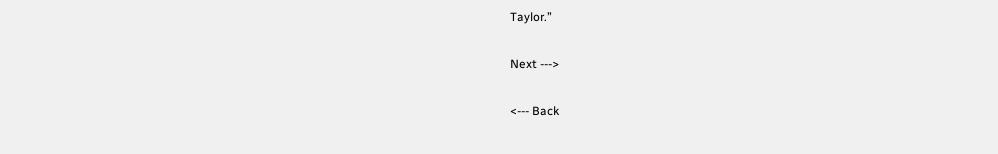Taylor.”

Next --->

<--- Back